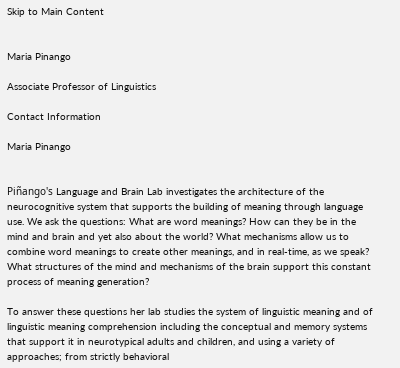Skip to Main Content


Maria Pinango

Associate Professor of Linguistics

Contact Information

Maria Pinango


Piñango's Language and Brain Lab investigates the architecture of the neurocognitive system that supports the building of meaning through language use. We ask the questions: What are word meanings? How can they be in the mind and brain and yet also about the world? What mechanisms allow us to combine word meanings to create other meanings, and in real-time, as we speak? What structures of the mind and mechanisms of the brain support this constant process of meaning generation?

To answer these questions her lab studies the system of linguistic meaning and of linguistic meaning comprehension including the conceptual and memory systems that support it in neurotypical adults and children, and using a variety of approaches; from strictly behavioral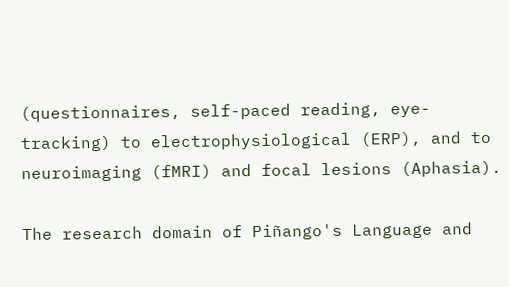(questionnaires, self-paced reading, eye-tracking) to electrophysiological (ERP), and to neuroimaging (fMRI) and focal lesions (Aphasia).

The research domain of Piñango's Language and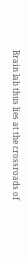Brain lab thus lies at the crossroads of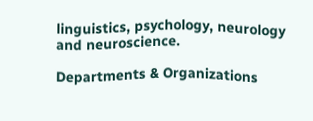linguistics, psychology, neurology and neuroscience.

Departments & Organizations